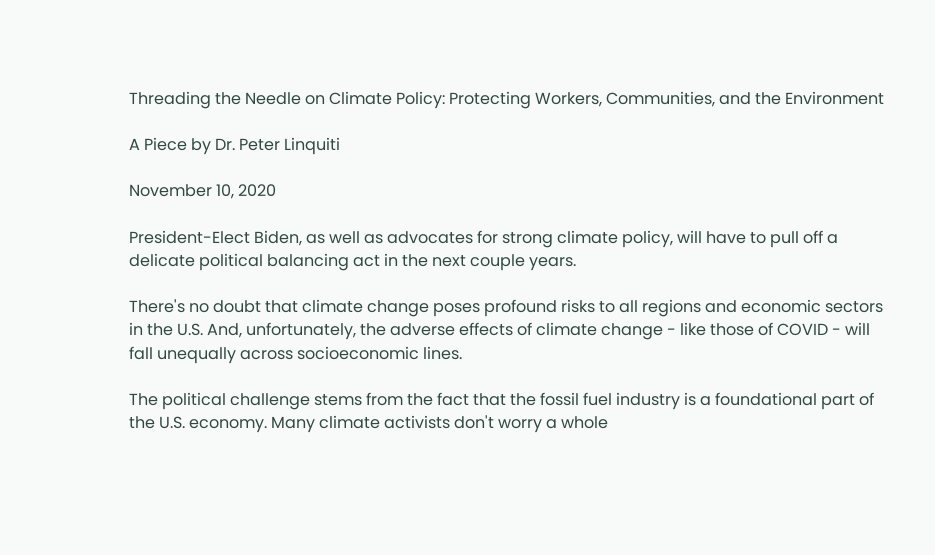Threading the Needle on Climate Policy: Protecting Workers, Communities, and the Environment

A Piece by Dr. Peter Linquiti

November 10, 2020

President-Elect Biden, as well as advocates for strong climate policy, will have to pull off a delicate political balancing act in the next couple years.

There's no doubt that climate change poses profound risks to all regions and economic sectors in the U.S. And, unfortunately, the adverse effects of climate change - like those of COVID - will fall unequally across socioeconomic lines.

The political challenge stems from the fact that the fossil fuel industry is a foundational part of the U.S. economy. Many climate activists don't worry a whole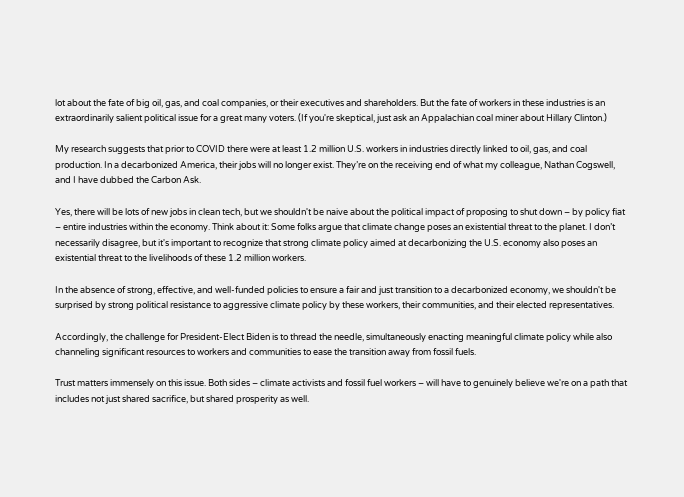lot about the fate of big oil, gas, and coal companies, or their executives and shareholders. But the fate of workers in these industries is an extraordinarily salient political issue for a great many voters. (If you're skeptical, just ask an Appalachian coal miner about Hillary Clinton.)

My research suggests that prior to COVID there were at least 1.2 million U.S. workers in industries directly linked to oil, gas, and coal production. In a decarbonized America, their jobs will no longer exist. They’re on the receiving end of what my colleague, Nathan Cogswell, and I have dubbed the Carbon Ask.

Yes, there will be lots of new jobs in clean tech, but we shouldn't be naive about the political impact of proposing to shut down – by policy fiat – entire industries within the economy. Think about it: Some folks argue that climate change poses an existential threat to the planet. I don’t necessarily disagree, but it's important to recognize that strong climate policy aimed at decarbonizing the U.S. economy also poses an existential threat to the livelihoods of these 1.2 million workers.

In the absence of strong, effective, and well-funded policies to ensure a fair and just transition to a decarbonized economy, we shouldn't be surprised by strong political resistance to aggressive climate policy by these workers, their communities, and their elected representatives.

Accordingly, the challenge for President-Elect Biden is to thread the needle, simultaneously enacting meaningful climate policy while also channeling significant resources to workers and communities to ease the transition away from fossil fuels.

Trust matters immensely on this issue. Both sides – climate activists and fossil fuel workers – will have to genuinely believe we're on a path that includes not just shared sacrifice, but shared prosperity as well.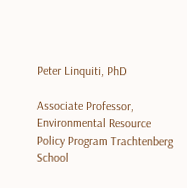Peter Linquiti, PhD

Associate Professor, Environmental Resource Policy Program Trachtenberg School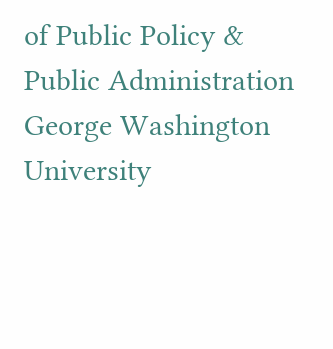of Public Policy & Public Administration George Washington University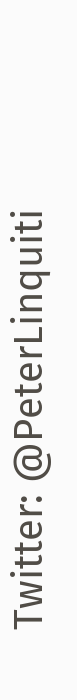Twitter: @PeterLinquiti